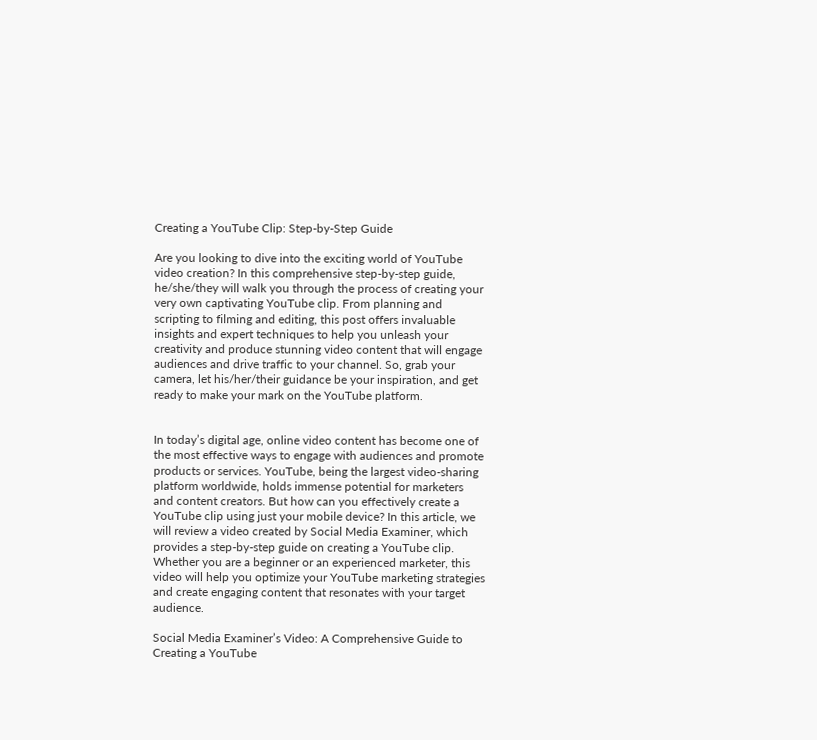Creating a YouTube Clip: Step-by-Step Guide

Are you looking to dive into the exciting world of YouTube video creation? In this comprehensive step-by-step guide, he/she/they will walk you through the process of creating your very own captivating YouTube clip. From planning and scripting to filming and editing, this post offers invaluable insights and expert techniques to help you unleash your creativity and produce stunning video content that will engage audiences and drive traffic to your channel. So, grab your camera, let his/her/their guidance be your inspiration, and get ready to make your mark on the YouTube platform.


In today’s digital age, online video content has become one of the most effective ways to engage with audiences and promote products or services. YouTube, being the largest video-sharing platform worldwide, holds immense potential for marketers and content creators. But how can you effectively create a YouTube clip using just your mobile device? In this article, we will review a video created by Social Media Examiner, which provides a step-by-step guide on creating a YouTube clip. Whether you are a beginner or an experienced marketer, this video will help you optimize your YouTube marketing strategies and create engaging content that resonates with your target audience.

Social Media Examiner’s Video: A Comprehensive Guide to Creating a YouTube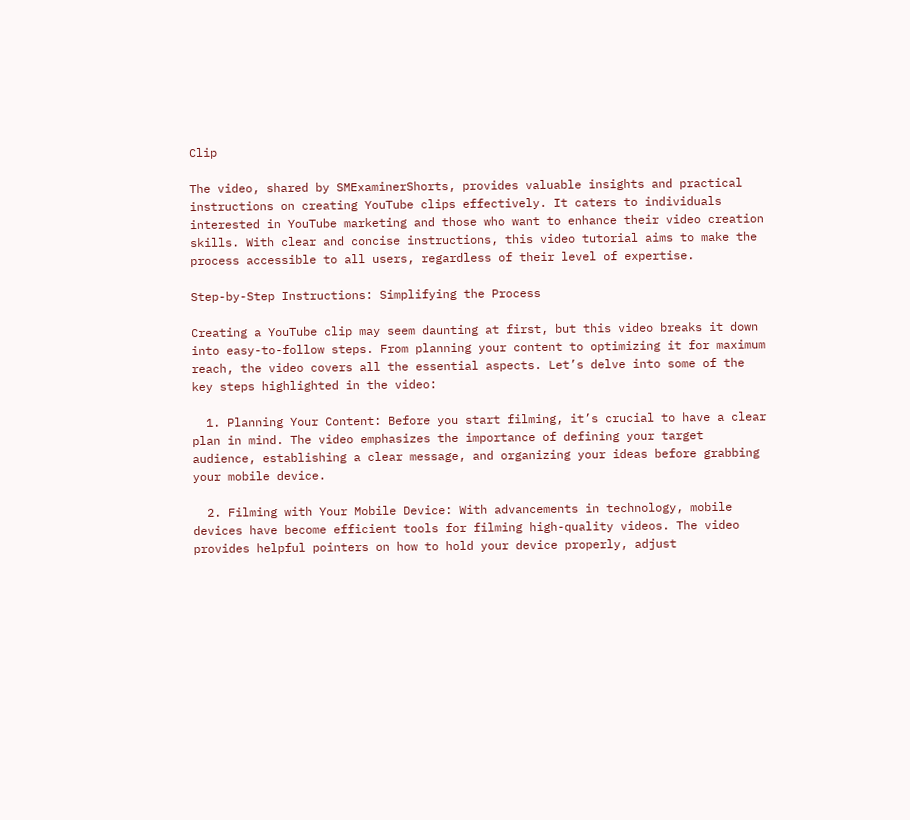Clip

The video, shared by SMExaminerShorts, provides valuable insights and practical instructions on creating YouTube clips effectively. It caters to individuals interested in YouTube marketing and those who want to enhance their video creation skills. With clear and concise instructions, this video tutorial aims to make the process accessible to all users, regardless of their level of expertise.

Step-by-Step Instructions: Simplifying the Process

Creating a YouTube clip may seem daunting at first, but this video breaks it down into easy-to-follow steps. From planning your content to optimizing it for maximum reach, the video covers all the essential aspects. Let’s delve into some of the key steps highlighted in the video:

  1. Planning Your Content: Before you start filming, it’s crucial to have a clear plan in mind. The video emphasizes the importance of defining your target audience, establishing a clear message, and organizing your ideas before grabbing your mobile device.

  2. Filming with Your Mobile Device: With advancements in technology, mobile devices have become efficient tools for filming high-quality videos. The video provides helpful pointers on how to hold your device properly, adjust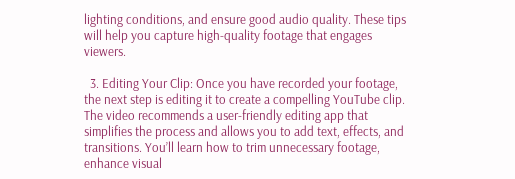lighting conditions, and ensure good audio quality. These tips will help you capture high-quality footage that engages viewers.

  3. Editing Your Clip: Once you have recorded your footage, the next step is editing it to create a compelling YouTube clip. The video recommends a user-friendly editing app that simplifies the process and allows you to add text, effects, and transitions. You’ll learn how to trim unnecessary footage, enhance visual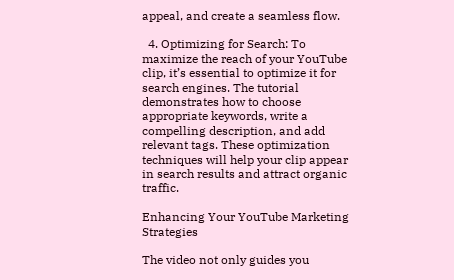appeal, and create a seamless flow.

  4. Optimizing for Search: To maximize the reach of your YouTube clip, it’s essential to optimize it for search engines. The tutorial demonstrates how to choose appropriate keywords, write a compelling description, and add relevant tags. These optimization techniques will help your clip appear in search results and attract organic traffic.

Enhancing Your YouTube Marketing Strategies

The video not only guides you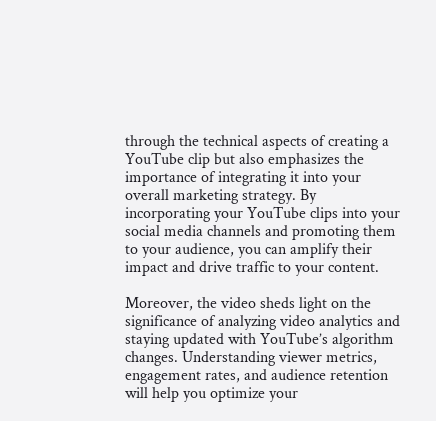through the technical aspects of creating a YouTube clip but also emphasizes the importance of integrating it into your overall marketing strategy. By incorporating your YouTube clips into your social media channels and promoting them to your audience, you can amplify their impact and drive traffic to your content.

Moreover, the video sheds light on the significance of analyzing video analytics and staying updated with YouTube’s algorithm changes. Understanding viewer metrics, engagement rates, and audience retention will help you optimize your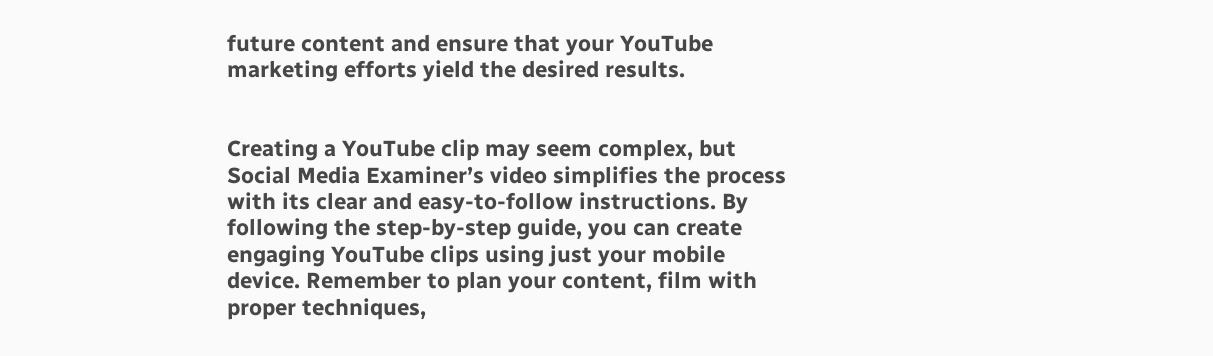future content and ensure that your YouTube marketing efforts yield the desired results.


Creating a YouTube clip may seem complex, but Social Media Examiner’s video simplifies the process with its clear and easy-to-follow instructions. By following the step-by-step guide, you can create engaging YouTube clips using just your mobile device. Remember to plan your content, film with proper techniques,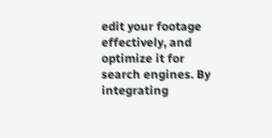edit your footage effectively, and optimize it for search engines. By integrating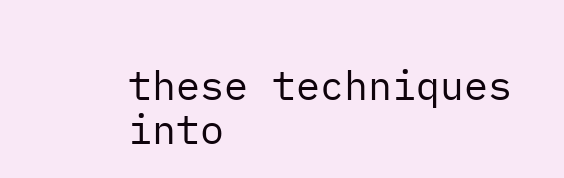these techniques into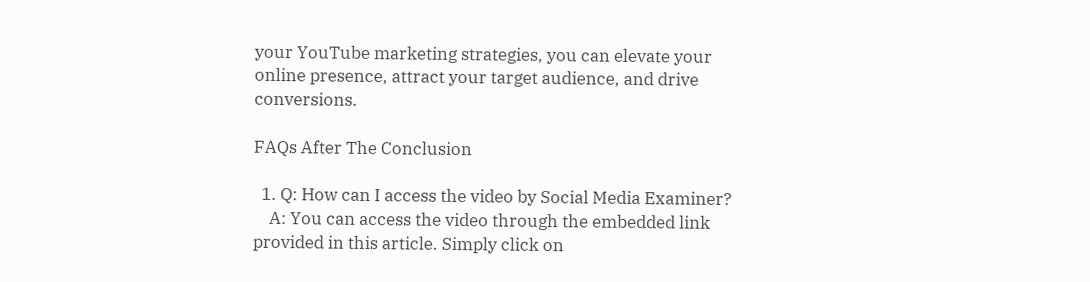your YouTube marketing strategies, you can elevate your online presence, attract your target audience, and drive conversions.

FAQs After The Conclusion

  1. Q: How can I access the video by Social Media Examiner?
    A: You can access the video through the embedded link provided in this article. Simply click on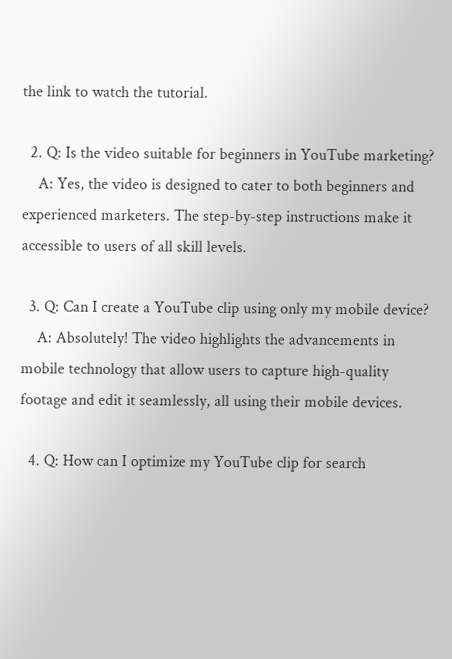the link to watch the tutorial.

  2. Q: Is the video suitable for beginners in YouTube marketing?
    A: Yes, the video is designed to cater to both beginners and experienced marketers. The step-by-step instructions make it accessible to users of all skill levels.

  3. Q: Can I create a YouTube clip using only my mobile device?
    A: Absolutely! The video highlights the advancements in mobile technology that allow users to capture high-quality footage and edit it seamlessly, all using their mobile devices.

  4. Q: How can I optimize my YouTube clip for search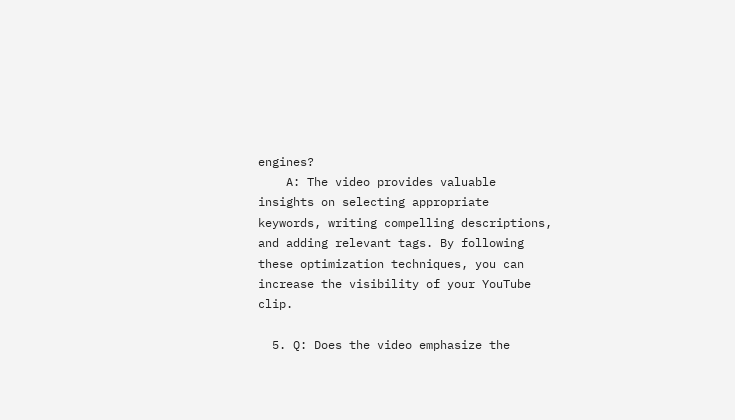engines?
    A: The video provides valuable insights on selecting appropriate keywords, writing compelling descriptions, and adding relevant tags. By following these optimization techniques, you can increase the visibility of your YouTube clip.

  5. Q: Does the video emphasize the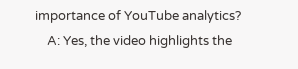importance of YouTube analytics?
    A: Yes, the video highlights the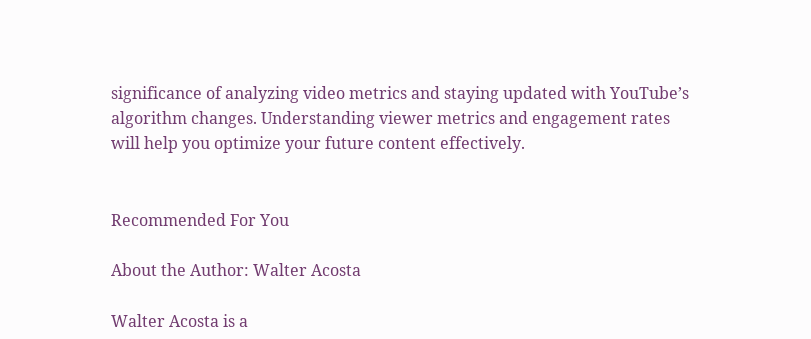significance of analyzing video metrics and staying updated with YouTube’s algorithm changes. Understanding viewer metrics and engagement rates will help you optimize your future content effectively.


Recommended For You

About the Author: Walter Acosta

Walter Acosta is a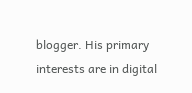blogger. His primary interests are in digital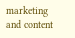marketing and content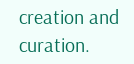creation and curation.